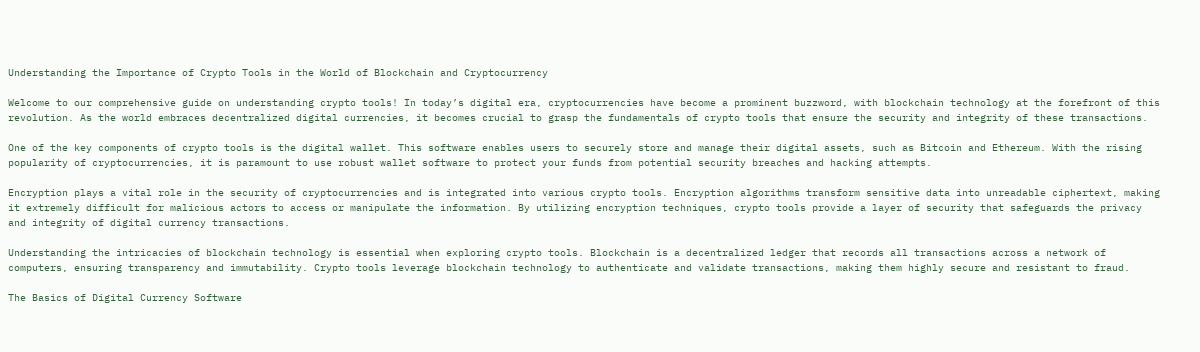Understanding the Importance of Crypto Tools in the World of Blockchain and Cryptocurrency

Welcome to our comprehensive guide on understanding crypto tools! In today’s digital era, cryptocurrencies have become a prominent buzzword, with blockchain technology at the forefront of this revolution. As the world embraces decentralized digital currencies, it becomes crucial to grasp the fundamentals of crypto tools that ensure the security and integrity of these transactions.

One of the key components of crypto tools is the digital wallet. This software enables users to securely store and manage their digital assets, such as Bitcoin and Ethereum. With the rising popularity of cryptocurrencies, it is paramount to use robust wallet software to protect your funds from potential security breaches and hacking attempts.

Encryption plays a vital role in the security of cryptocurrencies and is integrated into various crypto tools. Encryption algorithms transform sensitive data into unreadable ciphertext, making it extremely difficult for malicious actors to access or manipulate the information. By utilizing encryption techniques, crypto tools provide a layer of security that safeguards the privacy and integrity of digital currency transactions.

Understanding the intricacies of blockchain technology is essential when exploring crypto tools. Blockchain is a decentralized ledger that records all transactions across a network of computers, ensuring transparency and immutability. Crypto tools leverage blockchain technology to authenticate and validate transactions, making them highly secure and resistant to fraud.

The Basics of Digital Currency Software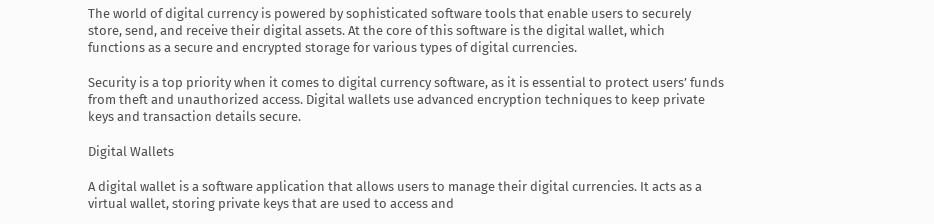The world of digital currency is powered by sophisticated software tools that enable users to securely store, send, and receive their digital assets. At the core of this software is the digital wallet, which functions as a secure and encrypted storage for various types of digital currencies.

Security is a top priority when it comes to digital currency software, as it is essential to protect users’ funds from theft and unauthorized access. Digital wallets use advanced encryption techniques to keep private keys and transaction details secure.

Digital Wallets

A digital wallet is a software application that allows users to manage their digital currencies. It acts as a virtual wallet, storing private keys that are used to access and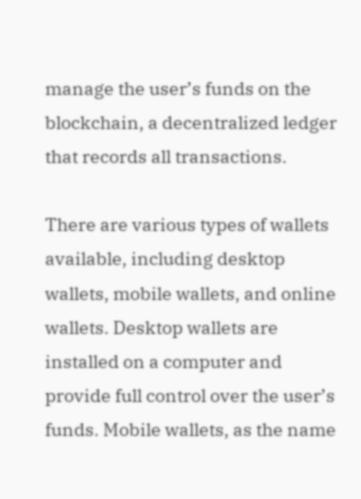manage the user’s funds on the blockchain, a decentralized ledger that records all transactions.

There are various types of wallets available, including desktop wallets, mobile wallets, and online wallets. Desktop wallets are installed on a computer and provide full control over the user’s funds. Mobile wallets, as the name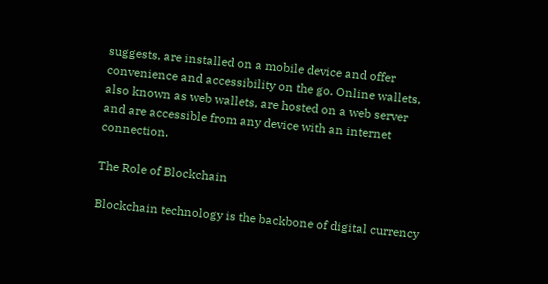suggests, are installed on a mobile device and offer convenience and accessibility on the go. Online wallets, also known as web wallets, are hosted on a web server and are accessible from any device with an internet connection.

The Role of Blockchain

Blockchain technology is the backbone of digital currency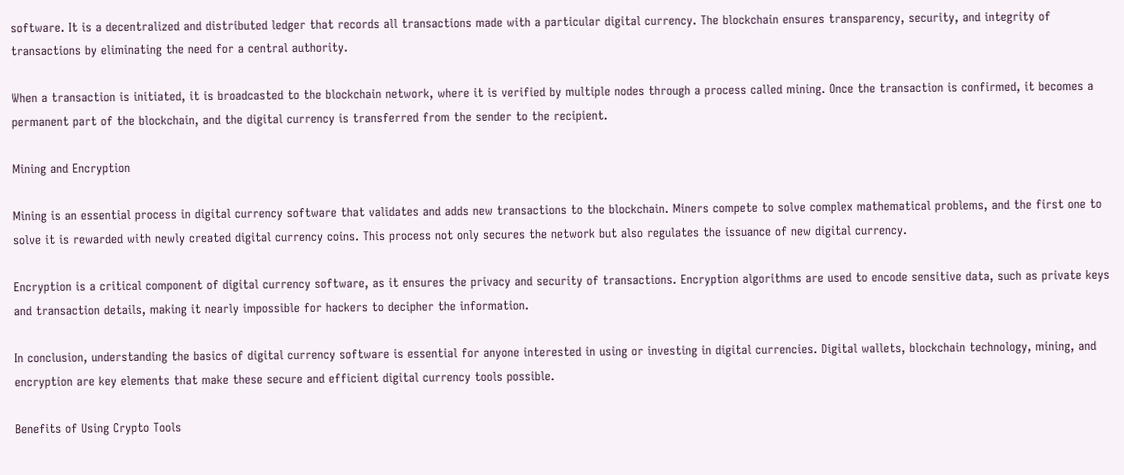software. It is a decentralized and distributed ledger that records all transactions made with a particular digital currency. The blockchain ensures transparency, security, and integrity of transactions by eliminating the need for a central authority.

When a transaction is initiated, it is broadcasted to the blockchain network, where it is verified by multiple nodes through a process called mining. Once the transaction is confirmed, it becomes a permanent part of the blockchain, and the digital currency is transferred from the sender to the recipient.

Mining and Encryption

Mining is an essential process in digital currency software that validates and adds new transactions to the blockchain. Miners compete to solve complex mathematical problems, and the first one to solve it is rewarded with newly created digital currency coins. This process not only secures the network but also regulates the issuance of new digital currency.

Encryption is a critical component of digital currency software, as it ensures the privacy and security of transactions. Encryption algorithms are used to encode sensitive data, such as private keys and transaction details, making it nearly impossible for hackers to decipher the information.

In conclusion, understanding the basics of digital currency software is essential for anyone interested in using or investing in digital currencies. Digital wallets, blockchain technology, mining, and encryption are key elements that make these secure and efficient digital currency tools possible.

Benefits of Using Crypto Tools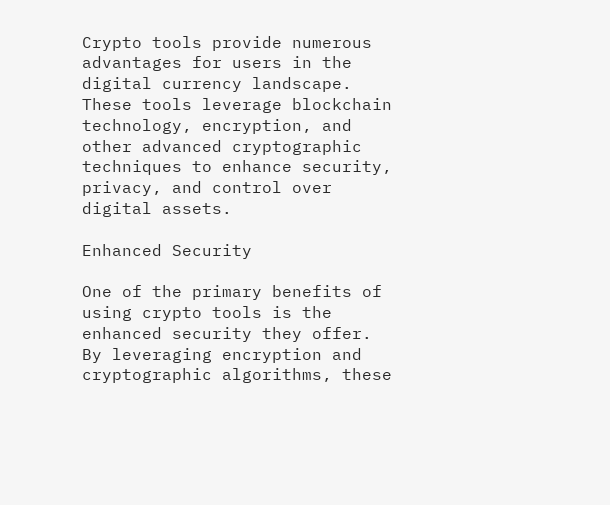Crypto tools provide numerous advantages for users in the digital currency landscape. These tools leverage blockchain technology, encryption, and other advanced cryptographic techniques to enhance security, privacy, and control over digital assets.

Enhanced Security

One of the primary benefits of using crypto tools is the enhanced security they offer. By leveraging encryption and cryptographic algorithms, these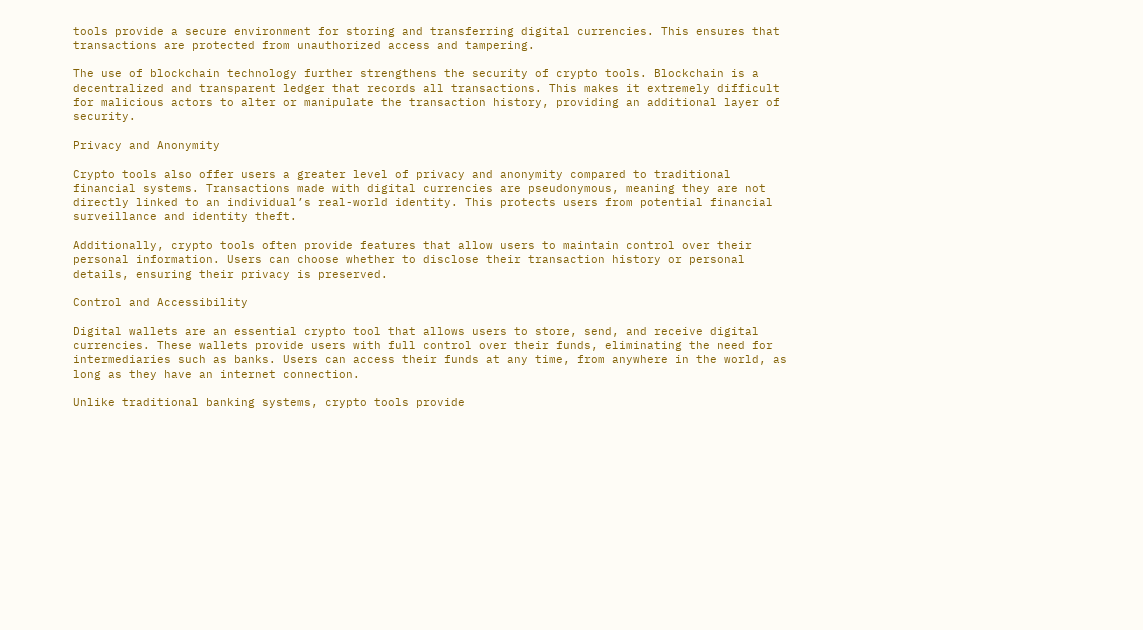tools provide a secure environment for storing and transferring digital currencies. This ensures that transactions are protected from unauthorized access and tampering.

The use of blockchain technology further strengthens the security of crypto tools. Blockchain is a decentralized and transparent ledger that records all transactions. This makes it extremely difficult for malicious actors to alter or manipulate the transaction history, providing an additional layer of security.

Privacy and Anonymity

Crypto tools also offer users a greater level of privacy and anonymity compared to traditional financial systems. Transactions made with digital currencies are pseudonymous, meaning they are not directly linked to an individual’s real-world identity. This protects users from potential financial surveillance and identity theft.

Additionally, crypto tools often provide features that allow users to maintain control over their personal information. Users can choose whether to disclose their transaction history or personal details, ensuring their privacy is preserved.

Control and Accessibility

Digital wallets are an essential crypto tool that allows users to store, send, and receive digital currencies. These wallets provide users with full control over their funds, eliminating the need for intermediaries such as banks. Users can access their funds at any time, from anywhere in the world, as long as they have an internet connection.

Unlike traditional banking systems, crypto tools provide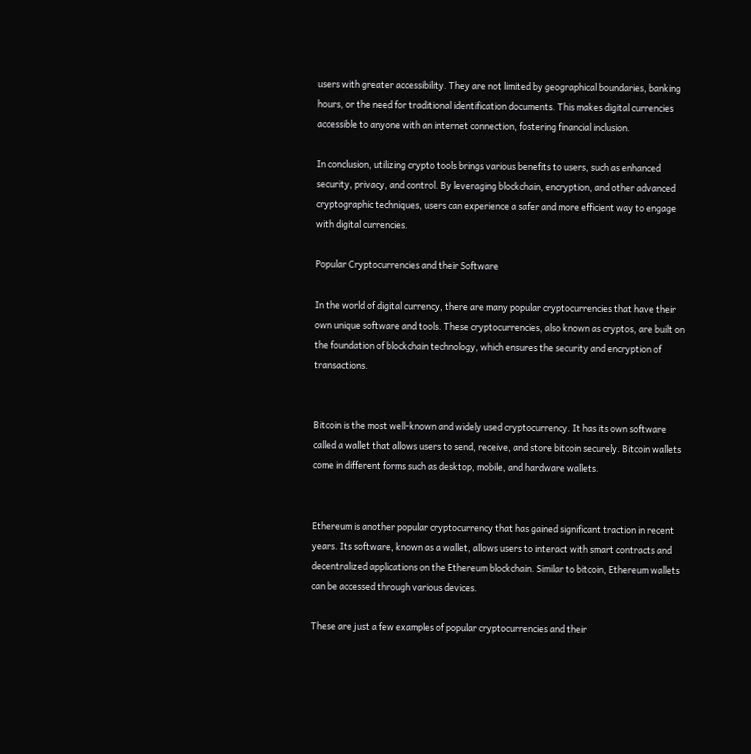users with greater accessibility. They are not limited by geographical boundaries, banking hours, or the need for traditional identification documents. This makes digital currencies accessible to anyone with an internet connection, fostering financial inclusion.

In conclusion, utilizing crypto tools brings various benefits to users, such as enhanced security, privacy, and control. By leveraging blockchain, encryption, and other advanced cryptographic techniques, users can experience a safer and more efficient way to engage with digital currencies.

Popular Cryptocurrencies and their Software

In the world of digital currency, there are many popular cryptocurrencies that have their own unique software and tools. These cryptocurrencies, also known as cryptos, are built on the foundation of blockchain technology, which ensures the security and encryption of transactions.


Bitcoin is the most well-known and widely used cryptocurrency. It has its own software called a wallet that allows users to send, receive, and store bitcoin securely. Bitcoin wallets come in different forms such as desktop, mobile, and hardware wallets.


Ethereum is another popular cryptocurrency that has gained significant traction in recent years. Its software, known as a wallet, allows users to interact with smart contracts and decentralized applications on the Ethereum blockchain. Similar to bitcoin, Ethereum wallets can be accessed through various devices.

These are just a few examples of popular cryptocurrencies and their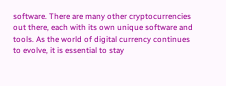software. There are many other cryptocurrencies out there, each with its own unique software and tools. As the world of digital currency continues to evolve, it is essential to stay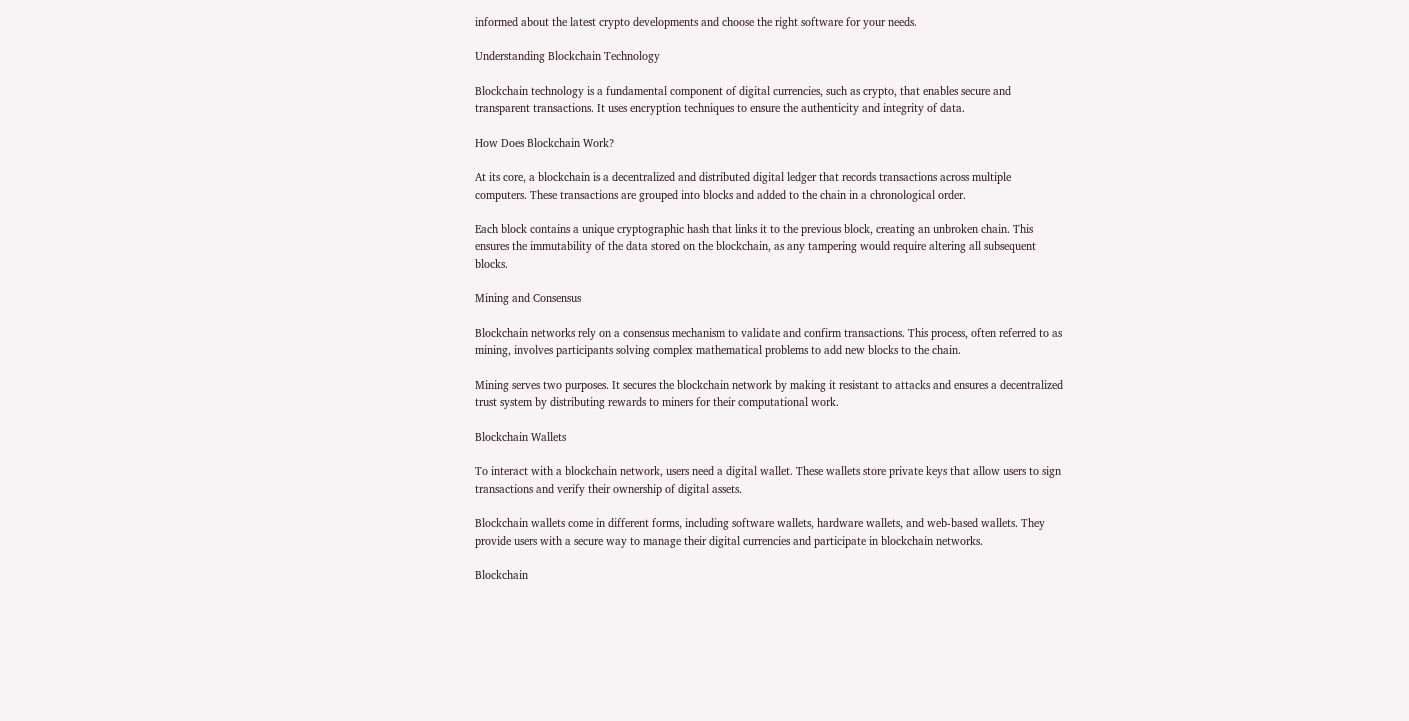informed about the latest crypto developments and choose the right software for your needs.

Understanding Blockchain Technology

Blockchain technology is a fundamental component of digital currencies, such as crypto, that enables secure and transparent transactions. It uses encryption techniques to ensure the authenticity and integrity of data.

How Does Blockchain Work?

At its core, a blockchain is a decentralized and distributed digital ledger that records transactions across multiple computers. These transactions are grouped into blocks and added to the chain in a chronological order.

Each block contains a unique cryptographic hash that links it to the previous block, creating an unbroken chain. This ensures the immutability of the data stored on the blockchain, as any tampering would require altering all subsequent blocks.

Mining and Consensus

Blockchain networks rely on a consensus mechanism to validate and confirm transactions. This process, often referred to as mining, involves participants solving complex mathematical problems to add new blocks to the chain.

Mining serves two purposes. It secures the blockchain network by making it resistant to attacks and ensures a decentralized trust system by distributing rewards to miners for their computational work.

Blockchain Wallets

To interact with a blockchain network, users need a digital wallet. These wallets store private keys that allow users to sign transactions and verify their ownership of digital assets.

Blockchain wallets come in different forms, including software wallets, hardware wallets, and web-based wallets. They provide users with a secure way to manage their digital currencies and participate in blockchain networks.

Blockchain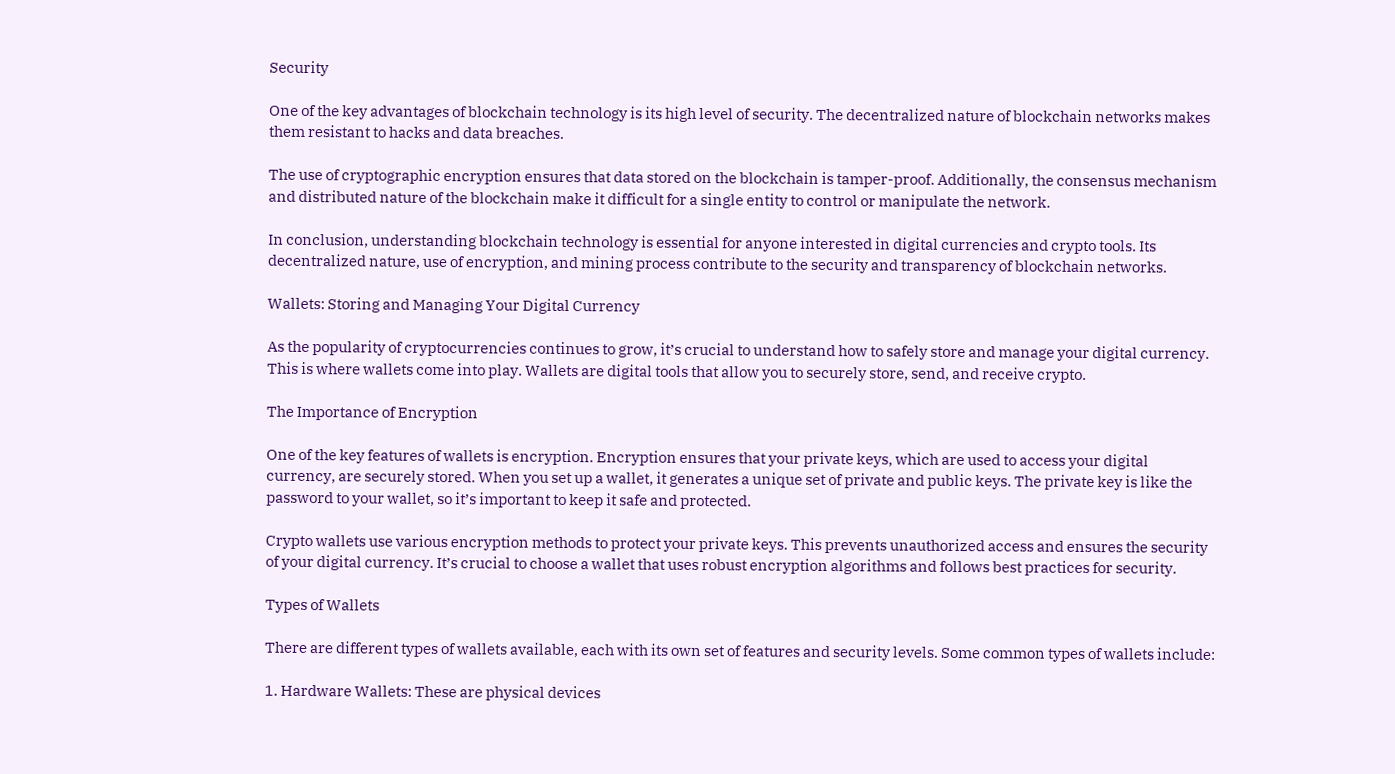Security

One of the key advantages of blockchain technology is its high level of security. The decentralized nature of blockchain networks makes them resistant to hacks and data breaches.

The use of cryptographic encryption ensures that data stored on the blockchain is tamper-proof. Additionally, the consensus mechanism and distributed nature of the blockchain make it difficult for a single entity to control or manipulate the network.

In conclusion, understanding blockchain technology is essential for anyone interested in digital currencies and crypto tools. Its decentralized nature, use of encryption, and mining process contribute to the security and transparency of blockchain networks.

Wallets: Storing and Managing Your Digital Currency

As the popularity of cryptocurrencies continues to grow, it’s crucial to understand how to safely store and manage your digital currency. This is where wallets come into play. Wallets are digital tools that allow you to securely store, send, and receive crypto.

The Importance of Encryption

One of the key features of wallets is encryption. Encryption ensures that your private keys, which are used to access your digital currency, are securely stored. When you set up a wallet, it generates a unique set of private and public keys. The private key is like the password to your wallet, so it’s important to keep it safe and protected.

Crypto wallets use various encryption methods to protect your private keys. This prevents unauthorized access and ensures the security of your digital currency. It’s crucial to choose a wallet that uses robust encryption algorithms and follows best practices for security.

Types of Wallets

There are different types of wallets available, each with its own set of features and security levels. Some common types of wallets include:

1. Hardware Wallets: These are physical devices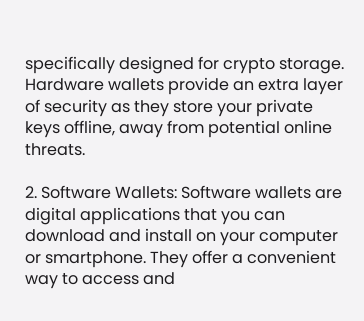specifically designed for crypto storage. Hardware wallets provide an extra layer of security as they store your private keys offline, away from potential online threats.

2. Software Wallets: Software wallets are digital applications that you can download and install on your computer or smartphone. They offer a convenient way to access and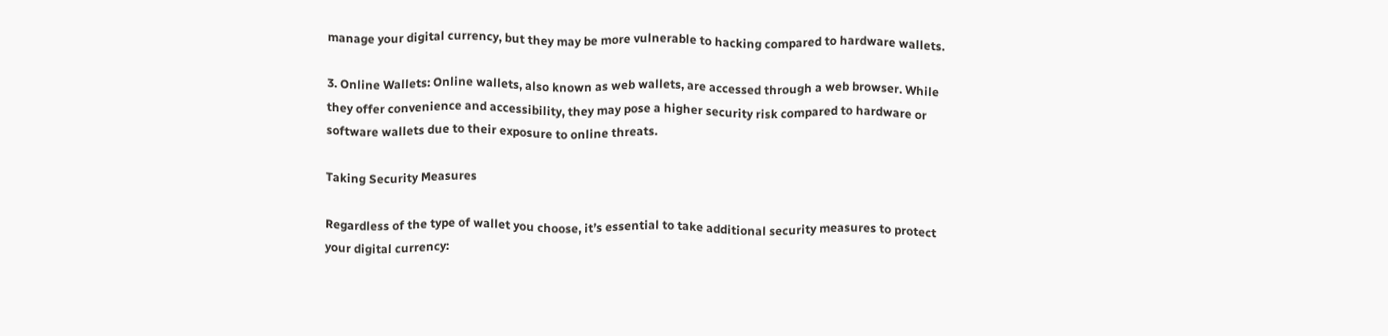manage your digital currency, but they may be more vulnerable to hacking compared to hardware wallets.

3. Online Wallets: Online wallets, also known as web wallets, are accessed through a web browser. While they offer convenience and accessibility, they may pose a higher security risk compared to hardware or software wallets due to their exposure to online threats.

Taking Security Measures

Regardless of the type of wallet you choose, it’s essential to take additional security measures to protect your digital currency: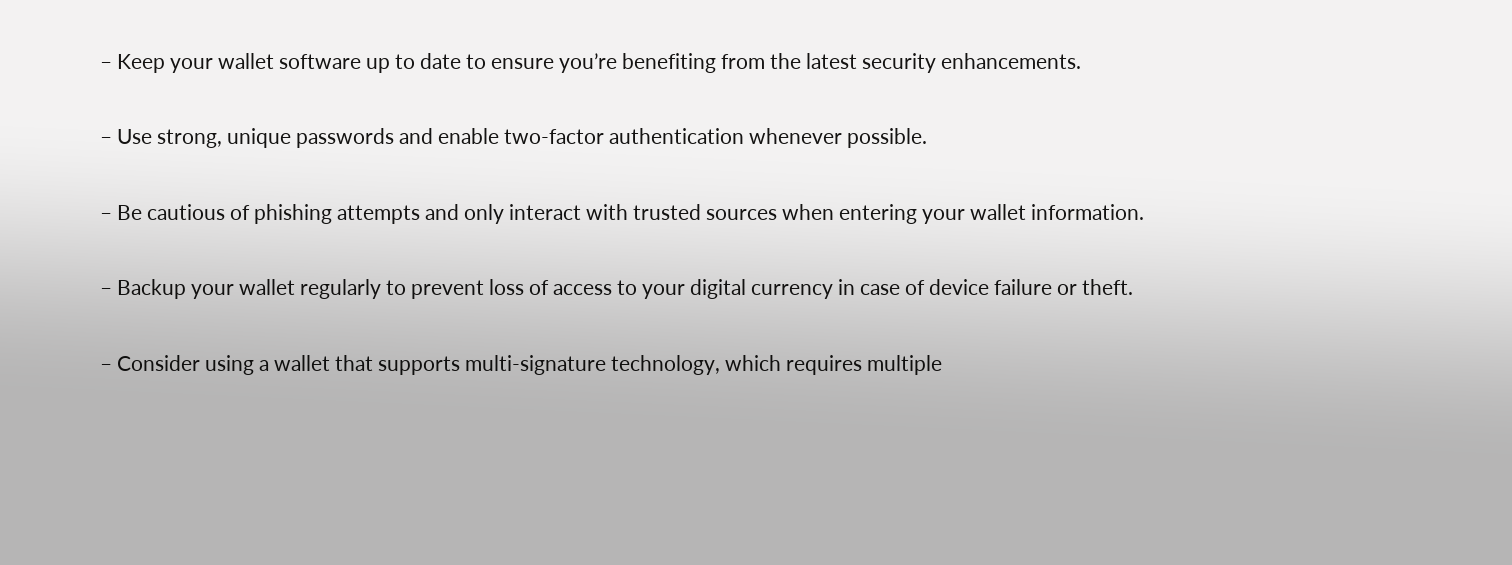– Keep your wallet software up to date to ensure you’re benefiting from the latest security enhancements.

– Use strong, unique passwords and enable two-factor authentication whenever possible.

– Be cautious of phishing attempts and only interact with trusted sources when entering your wallet information.

– Backup your wallet regularly to prevent loss of access to your digital currency in case of device failure or theft.

– Consider using a wallet that supports multi-signature technology, which requires multiple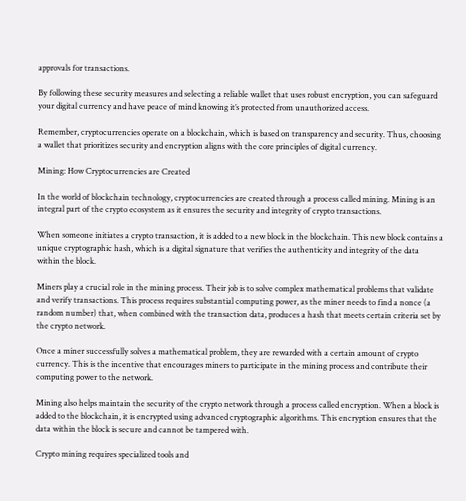approvals for transactions.

By following these security measures and selecting a reliable wallet that uses robust encryption, you can safeguard your digital currency and have peace of mind knowing it’s protected from unauthorized access.

Remember, cryptocurrencies operate on a blockchain, which is based on transparency and security. Thus, choosing a wallet that prioritizes security and encryption aligns with the core principles of digital currency.

Mining: How Cryptocurrencies are Created

In the world of blockchain technology, cryptocurrencies are created through a process called mining. Mining is an integral part of the crypto ecosystem as it ensures the security and integrity of crypto transactions.

When someone initiates a crypto transaction, it is added to a new block in the blockchain. This new block contains a unique cryptographic hash, which is a digital signature that verifies the authenticity and integrity of the data within the block.

Miners play a crucial role in the mining process. Their job is to solve complex mathematical problems that validate and verify transactions. This process requires substantial computing power, as the miner needs to find a nonce (a random number) that, when combined with the transaction data, produces a hash that meets certain criteria set by the crypto network.

Once a miner successfully solves a mathematical problem, they are rewarded with a certain amount of crypto currency. This is the incentive that encourages miners to participate in the mining process and contribute their computing power to the network.

Mining also helps maintain the security of the crypto network through a process called encryption. When a block is added to the blockchain, it is encrypted using advanced cryptographic algorithms. This encryption ensures that the data within the block is secure and cannot be tampered with.

Crypto mining requires specialized tools and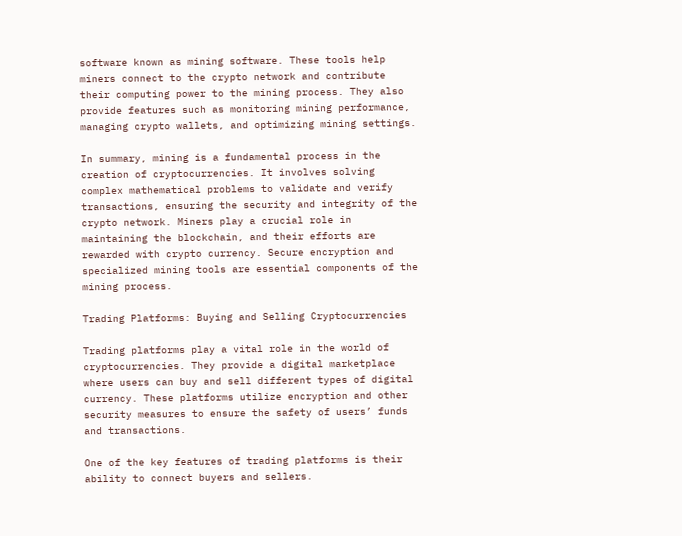software known as mining software. These tools help miners connect to the crypto network and contribute their computing power to the mining process. They also provide features such as monitoring mining performance, managing crypto wallets, and optimizing mining settings.

In summary, mining is a fundamental process in the creation of cryptocurrencies. It involves solving complex mathematical problems to validate and verify transactions, ensuring the security and integrity of the crypto network. Miners play a crucial role in maintaining the blockchain, and their efforts are rewarded with crypto currency. Secure encryption and specialized mining tools are essential components of the mining process.

Trading Platforms: Buying and Selling Cryptocurrencies

Trading platforms play a vital role in the world of cryptocurrencies. They provide a digital marketplace where users can buy and sell different types of digital currency. These platforms utilize encryption and other security measures to ensure the safety of users’ funds and transactions.

One of the key features of trading platforms is their ability to connect buyers and sellers.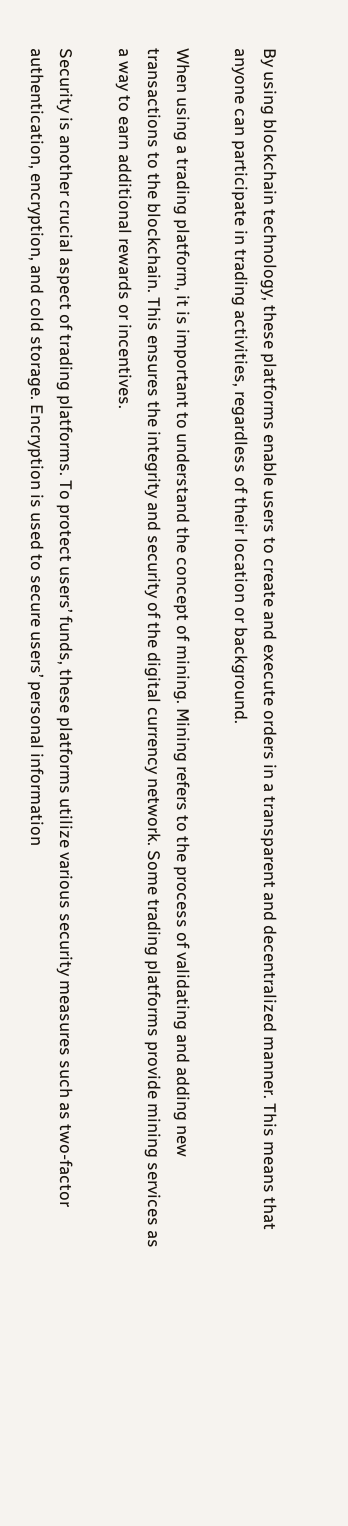By using blockchain technology, these platforms enable users to create and execute orders in a transparent and decentralized manner. This means that anyone can participate in trading activities, regardless of their location or background.

When using a trading platform, it is important to understand the concept of mining. Mining refers to the process of validating and adding new transactions to the blockchain. This ensures the integrity and security of the digital currency network. Some trading platforms provide mining services as a way to earn additional rewards or incentives.

Security is another crucial aspect of trading platforms. To protect users’ funds, these platforms utilize various security measures such as two-factor authentication, encryption, and cold storage. Encryption is used to secure users’ personal information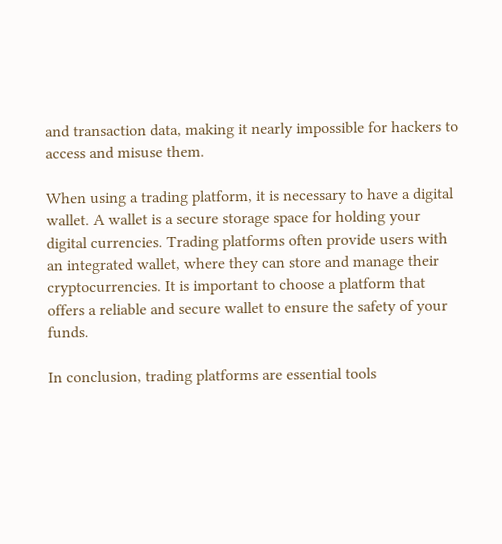and transaction data, making it nearly impossible for hackers to access and misuse them.

When using a trading platform, it is necessary to have a digital wallet. A wallet is a secure storage space for holding your digital currencies. Trading platforms often provide users with an integrated wallet, where they can store and manage their cryptocurrencies. It is important to choose a platform that offers a reliable and secure wallet to ensure the safety of your funds.

In conclusion, trading platforms are essential tools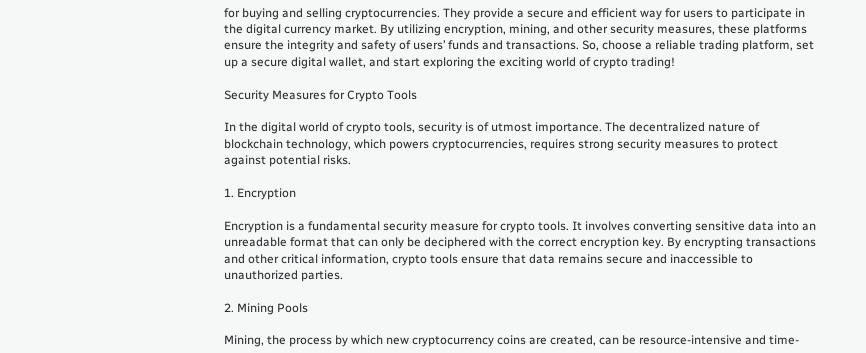for buying and selling cryptocurrencies. They provide a secure and efficient way for users to participate in the digital currency market. By utilizing encryption, mining, and other security measures, these platforms ensure the integrity and safety of users’ funds and transactions. So, choose a reliable trading platform, set up a secure digital wallet, and start exploring the exciting world of crypto trading!

Security Measures for Crypto Tools

In the digital world of crypto tools, security is of utmost importance. The decentralized nature of blockchain technology, which powers cryptocurrencies, requires strong security measures to protect against potential risks.

1. Encryption

Encryption is a fundamental security measure for crypto tools. It involves converting sensitive data into an unreadable format that can only be deciphered with the correct encryption key. By encrypting transactions and other critical information, crypto tools ensure that data remains secure and inaccessible to unauthorized parties.

2. Mining Pools

Mining, the process by which new cryptocurrency coins are created, can be resource-intensive and time-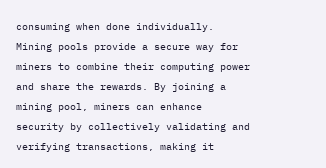consuming when done individually. Mining pools provide a secure way for miners to combine their computing power and share the rewards. By joining a mining pool, miners can enhance security by collectively validating and verifying transactions, making it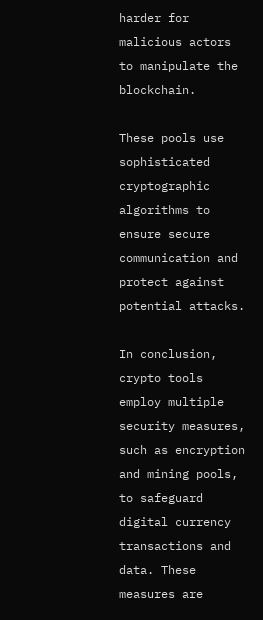harder for malicious actors to manipulate the blockchain.

These pools use sophisticated cryptographic algorithms to ensure secure communication and protect against potential attacks.

In conclusion, crypto tools employ multiple security measures, such as encryption and mining pools, to safeguard digital currency transactions and data. These measures are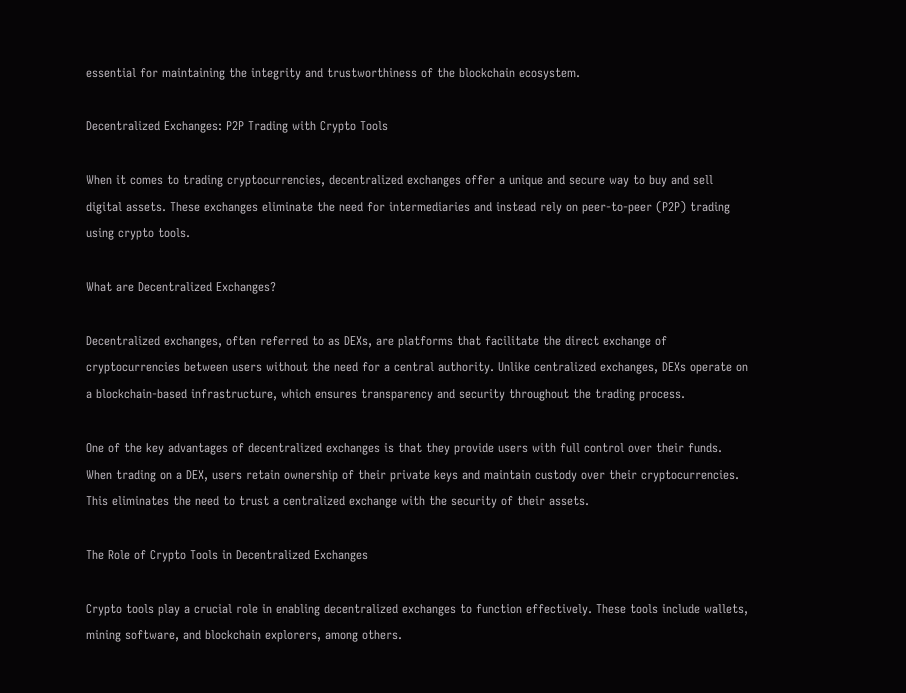essential for maintaining the integrity and trustworthiness of the blockchain ecosystem.

Decentralized Exchanges: P2P Trading with Crypto Tools

When it comes to trading cryptocurrencies, decentralized exchanges offer a unique and secure way to buy and sell digital assets. These exchanges eliminate the need for intermediaries and instead rely on peer-to-peer (P2P) trading using crypto tools.

What are Decentralized Exchanges?

Decentralized exchanges, often referred to as DEXs, are platforms that facilitate the direct exchange of cryptocurrencies between users without the need for a central authority. Unlike centralized exchanges, DEXs operate on a blockchain-based infrastructure, which ensures transparency and security throughout the trading process.

One of the key advantages of decentralized exchanges is that they provide users with full control over their funds. When trading on a DEX, users retain ownership of their private keys and maintain custody over their cryptocurrencies. This eliminates the need to trust a centralized exchange with the security of their assets.

The Role of Crypto Tools in Decentralized Exchanges

Crypto tools play a crucial role in enabling decentralized exchanges to function effectively. These tools include wallets, mining software, and blockchain explorers, among others.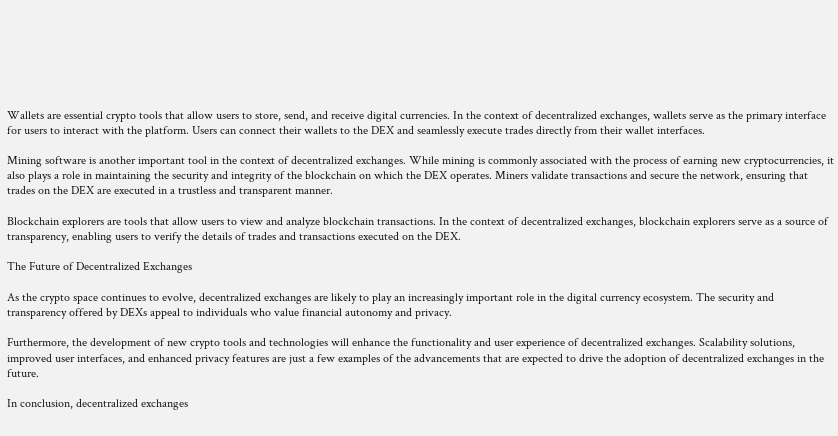Wallets are essential crypto tools that allow users to store, send, and receive digital currencies. In the context of decentralized exchanges, wallets serve as the primary interface for users to interact with the platform. Users can connect their wallets to the DEX and seamlessly execute trades directly from their wallet interfaces.

Mining software is another important tool in the context of decentralized exchanges. While mining is commonly associated with the process of earning new cryptocurrencies, it also plays a role in maintaining the security and integrity of the blockchain on which the DEX operates. Miners validate transactions and secure the network, ensuring that trades on the DEX are executed in a trustless and transparent manner.

Blockchain explorers are tools that allow users to view and analyze blockchain transactions. In the context of decentralized exchanges, blockchain explorers serve as a source of transparency, enabling users to verify the details of trades and transactions executed on the DEX.

The Future of Decentralized Exchanges

As the crypto space continues to evolve, decentralized exchanges are likely to play an increasingly important role in the digital currency ecosystem. The security and transparency offered by DEXs appeal to individuals who value financial autonomy and privacy.

Furthermore, the development of new crypto tools and technologies will enhance the functionality and user experience of decentralized exchanges. Scalability solutions, improved user interfaces, and enhanced privacy features are just a few examples of the advancements that are expected to drive the adoption of decentralized exchanges in the future.

In conclusion, decentralized exchanges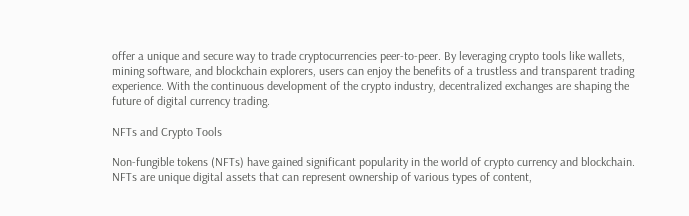offer a unique and secure way to trade cryptocurrencies peer-to-peer. By leveraging crypto tools like wallets, mining software, and blockchain explorers, users can enjoy the benefits of a trustless and transparent trading experience. With the continuous development of the crypto industry, decentralized exchanges are shaping the future of digital currency trading.

NFTs and Crypto Tools

Non-fungible tokens (NFTs) have gained significant popularity in the world of crypto currency and blockchain. NFTs are unique digital assets that can represent ownership of various types of content,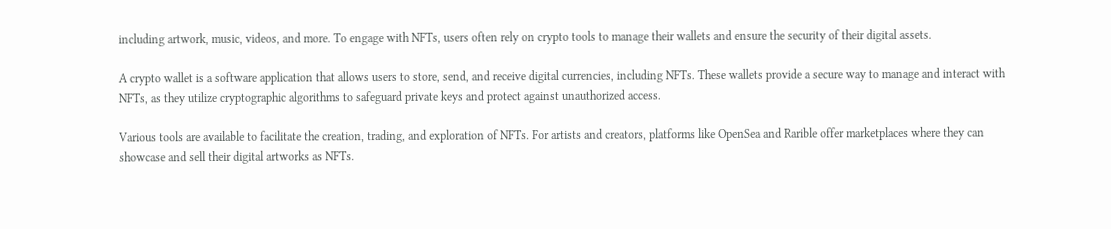including artwork, music, videos, and more. To engage with NFTs, users often rely on crypto tools to manage their wallets and ensure the security of their digital assets.

A crypto wallet is a software application that allows users to store, send, and receive digital currencies, including NFTs. These wallets provide a secure way to manage and interact with NFTs, as they utilize cryptographic algorithms to safeguard private keys and protect against unauthorized access.

Various tools are available to facilitate the creation, trading, and exploration of NFTs. For artists and creators, platforms like OpenSea and Rarible offer marketplaces where they can showcase and sell their digital artworks as NFTs.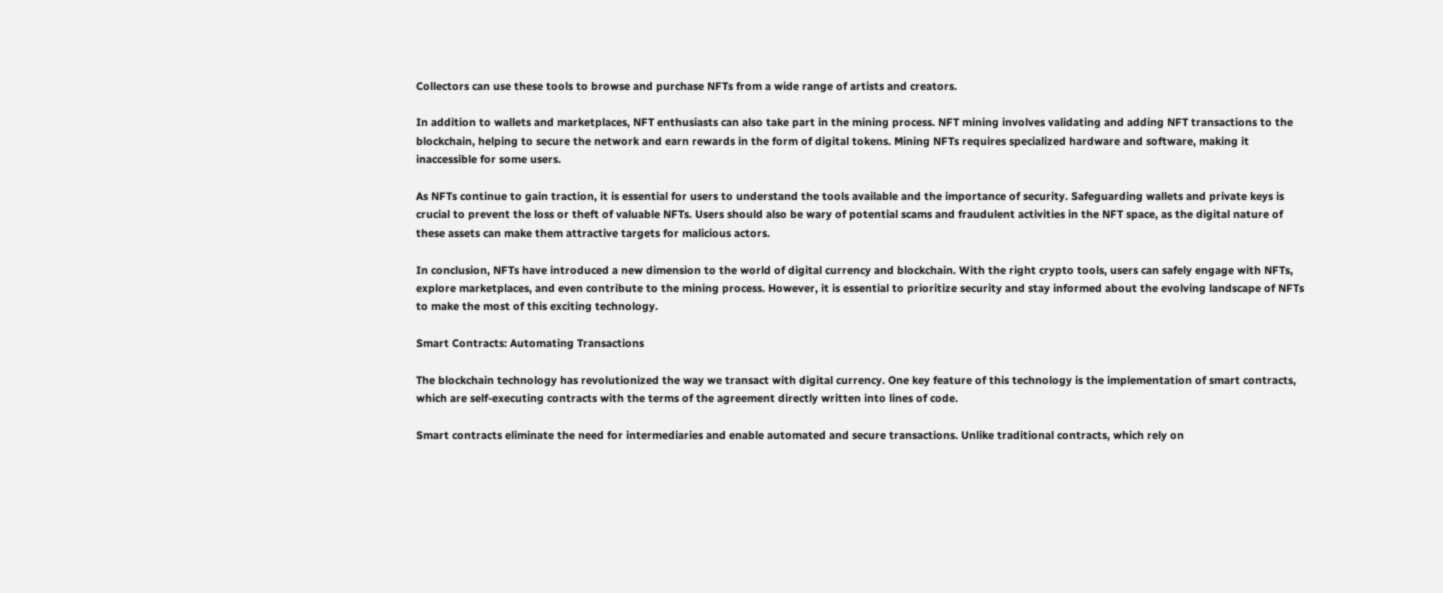Collectors can use these tools to browse and purchase NFTs from a wide range of artists and creators.

In addition to wallets and marketplaces, NFT enthusiasts can also take part in the mining process. NFT mining involves validating and adding NFT transactions to the blockchain, helping to secure the network and earn rewards in the form of digital tokens. Mining NFTs requires specialized hardware and software, making it inaccessible for some users.

As NFTs continue to gain traction, it is essential for users to understand the tools available and the importance of security. Safeguarding wallets and private keys is crucial to prevent the loss or theft of valuable NFTs. Users should also be wary of potential scams and fraudulent activities in the NFT space, as the digital nature of these assets can make them attractive targets for malicious actors.

In conclusion, NFTs have introduced a new dimension to the world of digital currency and blockchain. With the right crypto tools, users can safely engage with NFTs, explore marketplaces, and even contribute to the mining process. However, it is essential to prioritize security and stay informed about the evolving landscape of NFTs to make the most of this exciting technology.

Smart Contracts: Automating Transactions

The blockchain technology has revolutionized the way we transact with digital currency. One key feature of this technology is the implementation of smart contracts, which are self-executing contracts with the terms of the agreement directly written into lines of code.

Smart contracts eliminate the need for intermediaries and enable automated and secure transactions. Unlike traditional contracts, which rely on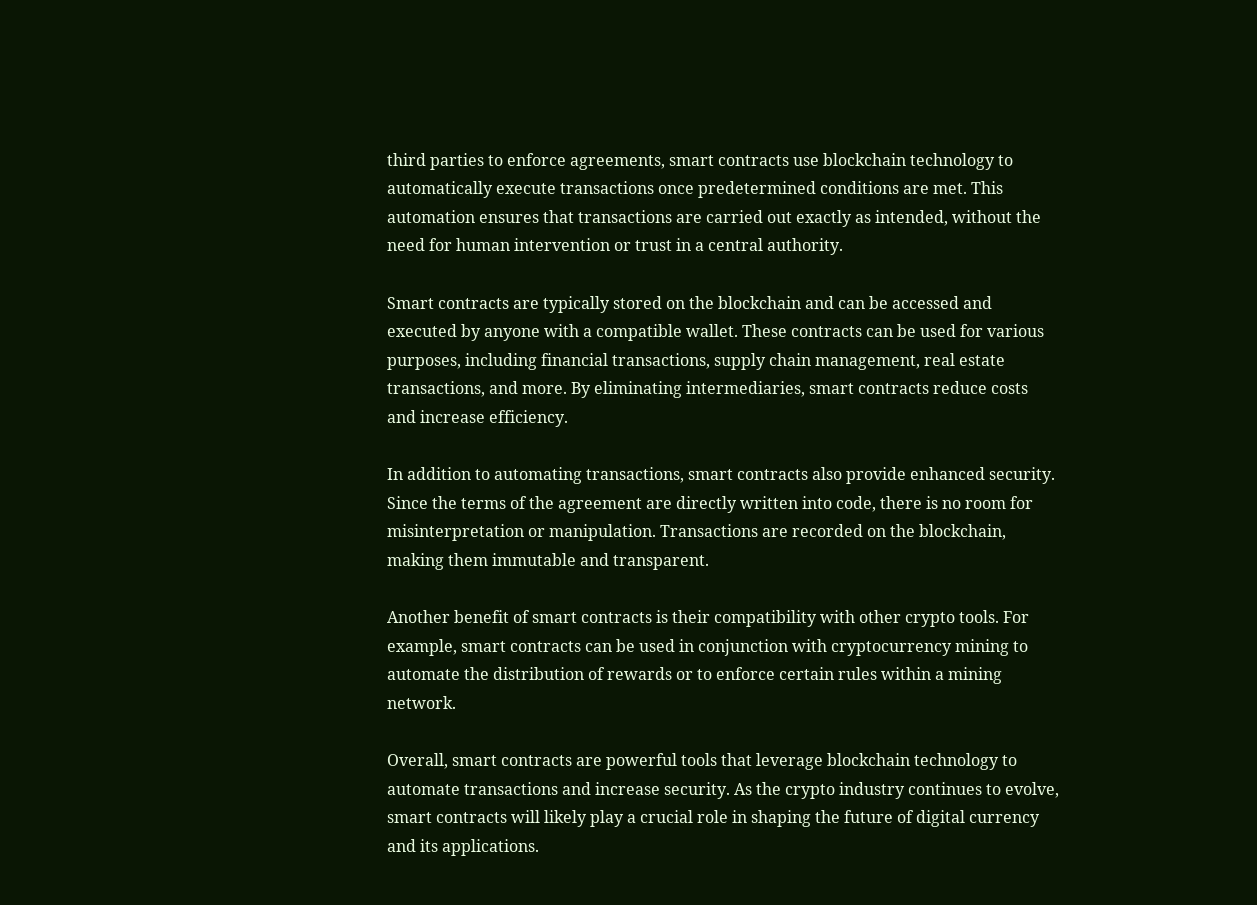third parties to enforce agreements, smart contracts use blockchain technology to automatically execute transactions once predetermined conditions are met. This automation ensures that transactions are carried out exactly as intended, without the need for human intervention or trust in a central authority.

Smart contracts are typically stored on the blockchain and can be accessed and executed by anyone with a compatible wallet. These contracts can be used for various purposes, including financial transactions, supply chain management, real estate transactions, and more. By eliminating intermediaries, smart contracts reduce costs and increase efficiency.

In addition to automating transactions, smart contracts also provide enhanced security. Since the terms of the agreement are directly written into code, there is no room for misinterpretation or manipulation. Transactions are recorded on the blockchain, making them immutable and transparent.

Another benefit of smart contracts is their compatibility with other crypto tools. For example, smart contracts can be used in conjunction with cryptocurrency mining to automate the distribution of rewards or to enforce certain rules within a mining network.

Overall, smart contracts are powerful tools that leverage blockchain technology to automate transactions and increase security. As the crypto industry continues to evolve, smart contracts will likely play a crucial role in shaping the future of digital currency and its applications.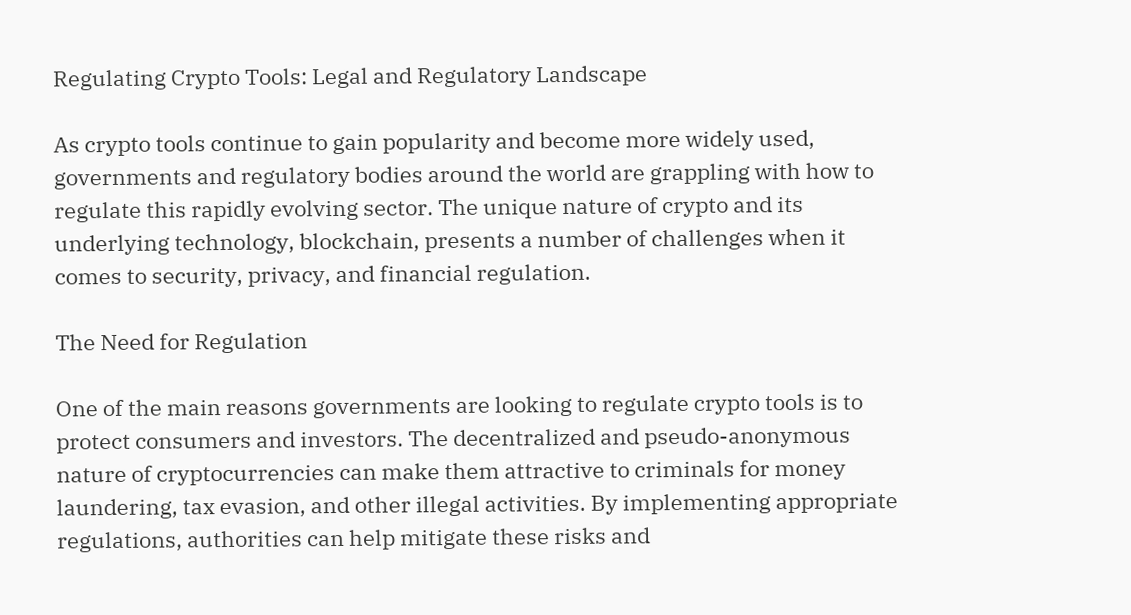Regulating Crypto Tools: Legal and Regulatory Landscape

As crypto tools continue to gain popularity and become more widely used, governments and regulatory bodies around the world are grappling with how to regulate this rapidly evolving sector. The unique nature of crypto and its underlying technology, blockchain, presents a number of challenges when it comes to security, privacy, and financial regulation.

The Need for Regulation

One of the main reasons governments are looking to regulate crypto tools is to protect consumers and investors. The decentralized and pseudo-anonymous nature of cryptocurrencies can make them attractive to criminals for money laundering, tax evasion, and other illegal activities. By implementing appropriate regulations, authorities can help mitigate these risks and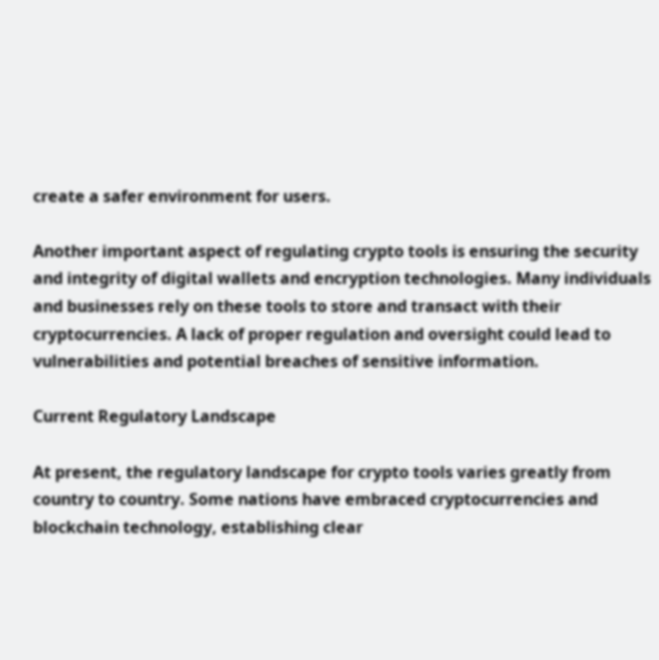create a safer environment for users.

Another important aspect of regulating crypto tools is ensuring the security and integrity of digital wallets and encryption technologies. Many individuals and businesses rely on these tools to store and transact with their cryptocurrencies. A lack of proper regulation and oversight could lead to vulnerabilities and potential breaches of sensitive information.

Current Regulatory Landscape

At present, the regulatory landscape for crypto tools varies greatly from country to country. Some nations have embraced cryptocurrencies and blockchain technology, establishing clear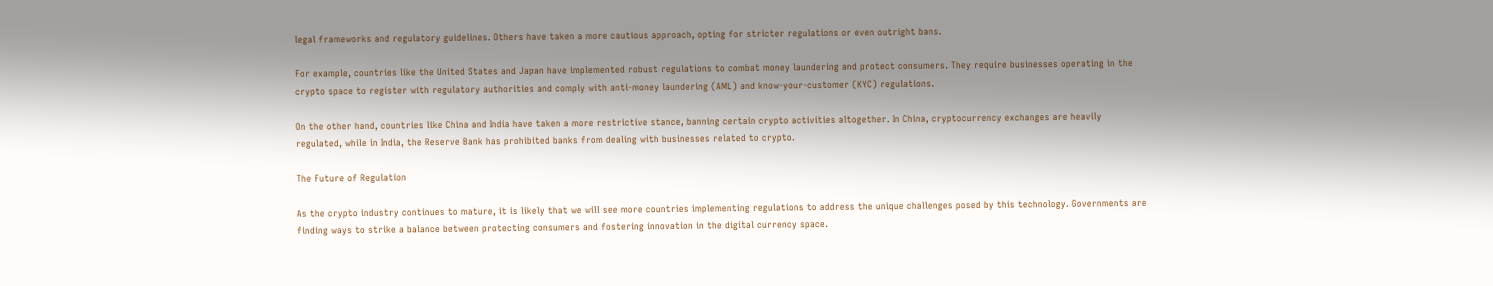legal frameworks and regulatory guidelines. Others have taken a more cautious approach, opting for stricter regulations or even outright bans.

For example, countries like the United States and Japan have implemented robust regulations to combat money laundering and protect consumers. They require businesses operating in the crypto space to register with regulatory authorities and comply with anti-money laundering (AML) and know-your-customer (KYC) regulations.

On the other hand, countries like China and India have taken a more restrictive stance, banning certain crypto activities altogether. In China, cryptocurrency exchanges are heavily regulated, while in India, the Reserve Bank has prohibited banks from dealing with businesses related to crypto.

The Future of Regulation

As the crypto industry continues to mature, it is likely that we will see more countries implementing regulations to address the unique challenges posed by this technology. Governments are finding ways to strike a balance between protecting consumers and fostering innovation in the digital currency space.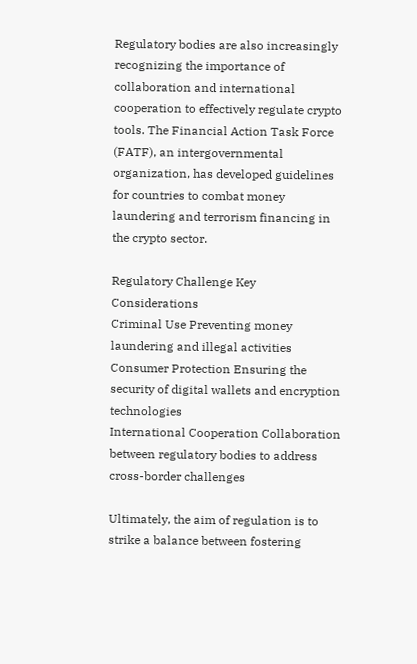Regulatory bodies are also increasingly recognizing the importance of collaboration and international cooperation to effectively regulate crypto tools. The Financial Action Task Force (FATF), an intergovernmental organization, has developed guidelines for countries to combat money laundering and terrorism financing in the crypto sector.

Regulatory Challenge Key Considerations
Criminal Use Preventing money laundering and illegal activities
Consumer Protection Ensuring the security of digital wallets and encryption technologies
International Cooperation Collaboration between regulatory bodies to address cross-border challenges

Ultimately, the aim of regulation is to strike a balance between fostering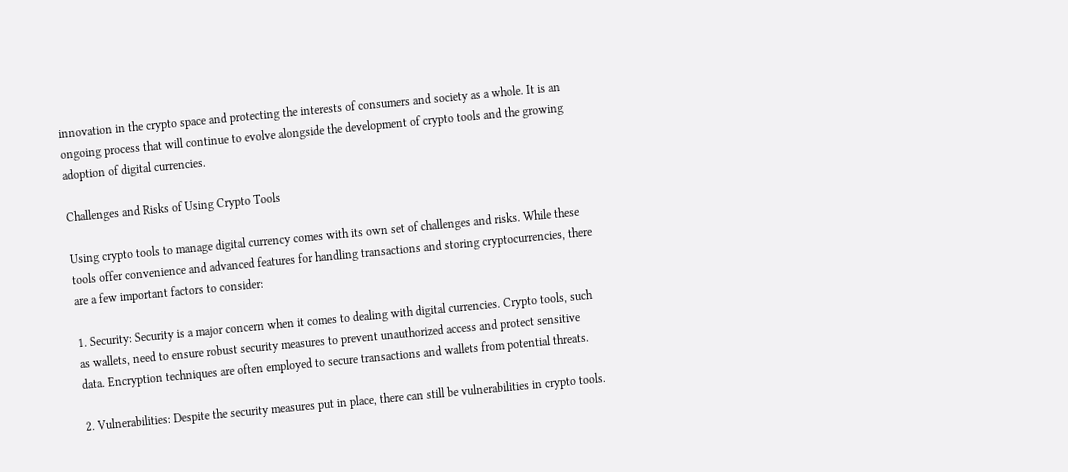innovation in the crypto space and protecting the interests of consumers and society as a whole. It is an ongoing process that will continue to evolve alongside the development of crypto tools and the growing adoption of digital currencies.

Challenges and Risks of Using Crypto Tools

Using crypto tools to manage digital currency comes with its own set of challenges and risks. While these tools offer convenience and advanced features for handling transactions and storing cryptocurrencies, there are a few important factors to consider:

1. Security: Security is a major concern when it comes to dealing with digital currencies. Crypto tools, such as wallets, need to ensure robust security measures to prevent unauthorized access and protect sensitive data. Encryption techniques are often employed to secure transactions and wallets from potential threats.

2. Vulnerabilities: Despite the security measures put in place, there can still be vulnerabilities in crypto tools.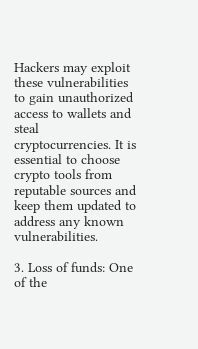Hackers may exploit these vulnerabilities to gain unauthorized access to wallets and steal cryptocurrencies. It is essential to choose crypto tools from reputable sources and keep them updated to address any known vulnerabilities.

3. Loss of funds: One of the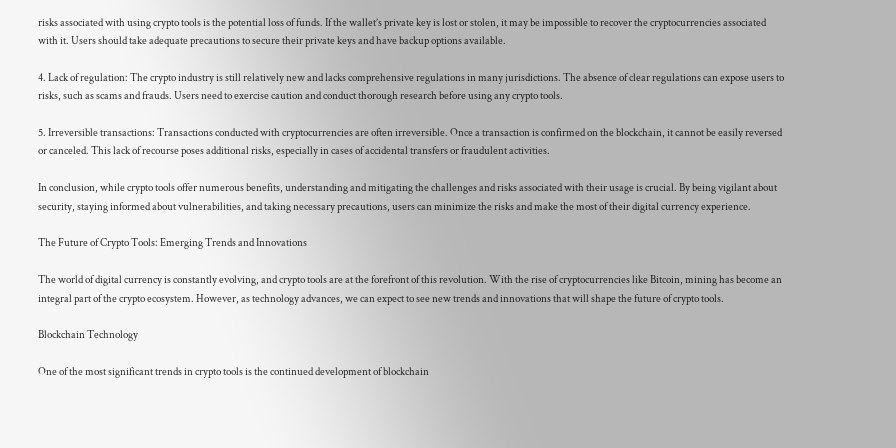risks associated with using crypto tools is the potential loss of funds. If the wallet’s private key is lost or stolen, it may be impossible to recover the cryptocurrencies associated with it. Users should take adequate precautions to secure their private keys and have backup options available.

4. Lack of regulation: The crypto industry is still relatively new and lacks comprehensive regulations in many jurisdictions. The absence of clear regulations can expose users to risks, such as scams and frauds. Users need to exercise caution and conduct thorough research before using any crypto tools.

5. Irreversible transactions: Transactions conducted with cryptocurrencies are often irreversible. Once a transaction is confirmed on the blockchain, it cannot be easily reversed or canceled. This lack of recourse poses additional risks, especially in cases of accidental transfers or fraudulent activities.

In conclusion, while crypto tools offer numerous benefits, understanding and mitigating the challenges and risks associated with their usage is crucial. By being vigilant about security, staying informed about vulnerabilities, and taking necessary precautions, users can minimize the risks and make the most of their digital currency experience.

The Future of Crypto Tools: Emerging Trends and Innovations

The world of digital currency is constantly evolving, and crypto tools are at the forefront of this revolution. With the rise of cryptocurrencies like Bitcoin, mining has become an integral part of the crypto ecosystem. However, as technology advances, we can expect to see new trends and innovations that will shape the future of crypto tools.

Blockchain Technology

One of the most significant trends in crypto tools is the continued development of blockchain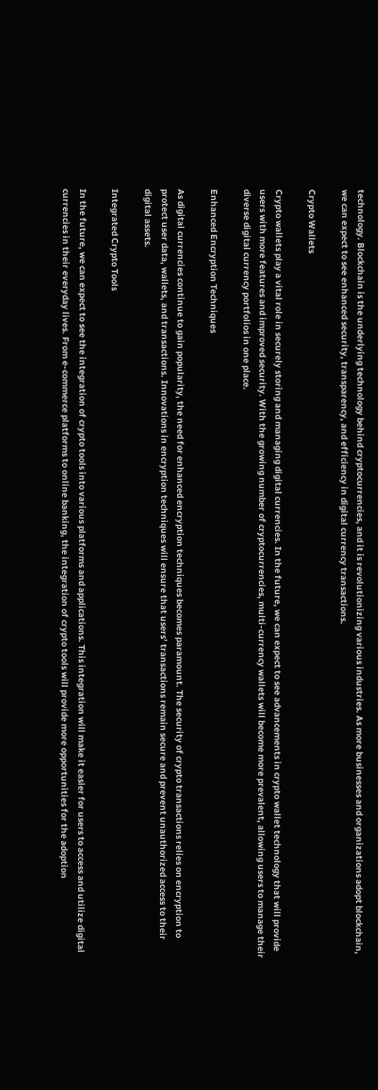technology. Blockchain is the underlying technology behind cryptocurrencies, and it is revolutionizing various industries. As more businesses and organizations adopt blockchain, we can expect to see enhanced security, transparency, and efficiency in digital currency transactions.

Crypto Wallets

Crypto wallets play a vital role in securely storing and managing digital currencies. In the future, we can expect to see advancements in crypto wallet technology that will provide users with more features and improved security. With the growing number of cryptocurrencies, multi-currency wallets will become more prevalent, allowing users to manage their diverse digital currency portfolios in one place.

Enhanced Encryption Techniques

As digital currencies continue to gain popularity, the need for enhanced encryption techniques becomes paramount. The security of crypto transactions relies on encryption to protect user data, wallets, and transactions. Innovations in encryption techniques will ensure that users’ transactions remain secure and prevent unauthorized access to their digital assets.

Integrated Crypto Tools

In the future, we can expect to see the integration of crypto tools into various platforms and applications. This integration will make it easier for users to access and utilize digital currencies in their everyday lives. From e-commerce platforms to online banking, the integration of crypto tools will provide more opportunities for the adoption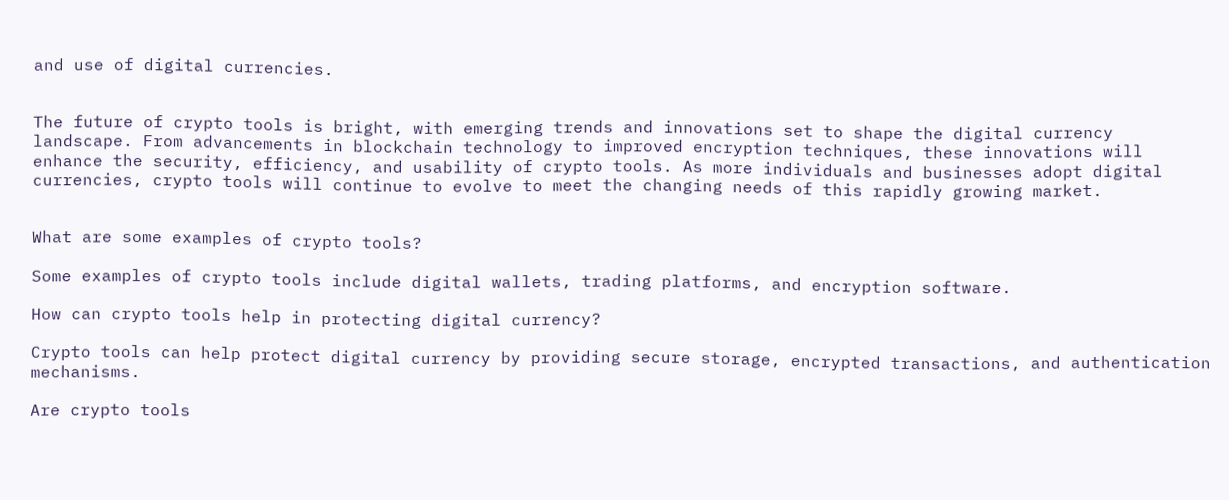and use of digital currencies.


The future of crypto tools is bright, with emerging trends and innovations set to shape the digital currency landscape. From advancements in blockchain technology to improved encryption techniques, these innovations will enhance the security, efficiency, and usability of crypto tools. As more individuals and businesses adopt digital currencies, crypto tools will continue to evolve to meet the changing needs of this rapidly growing market.


What are some examples of crypto tools?

Some examples of crypto tools include digital wallets, trading platforms, and encryption software.

How can crypto tools help in protecting digital currency?

Crypto tools can help protect digital currency by providing secure storage, encrypted transactions, and authentication mechanisms.

Are crypto tools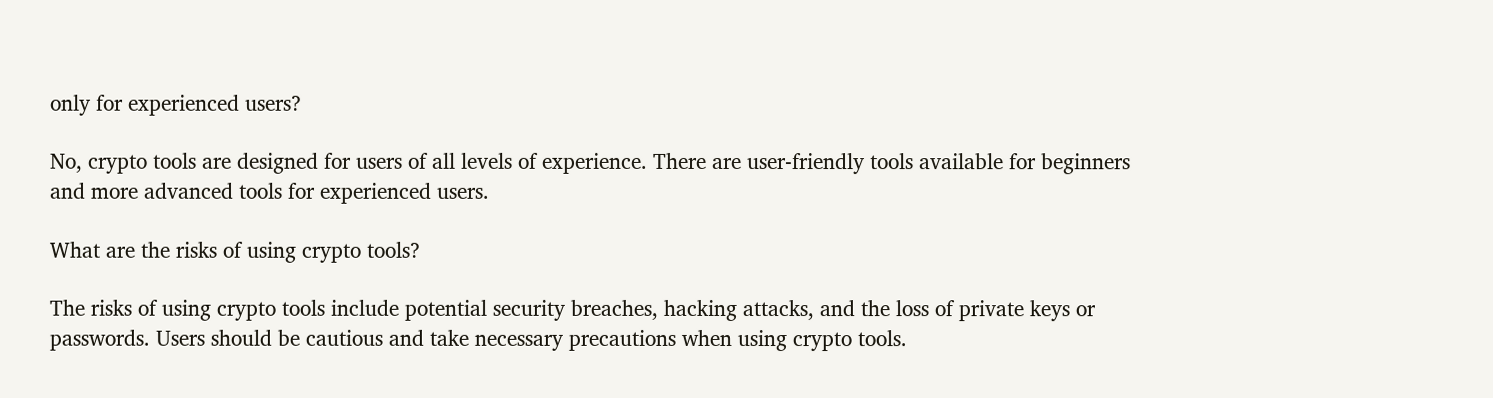only for experienced users?

No, crypto tools are designed for users of all levels of experience. There are user-friendly tools available for beginners and more advanced tools for experienced users.

What are the risks of using crypto tools?

The risks of using crypto tools include potential security breaches, hacking attacks, and the loss of private keys or passwords. Users should be cautious and take necessary precautions when using crypto tools.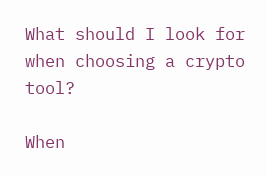What should I look for when choosing a crypto tool?

When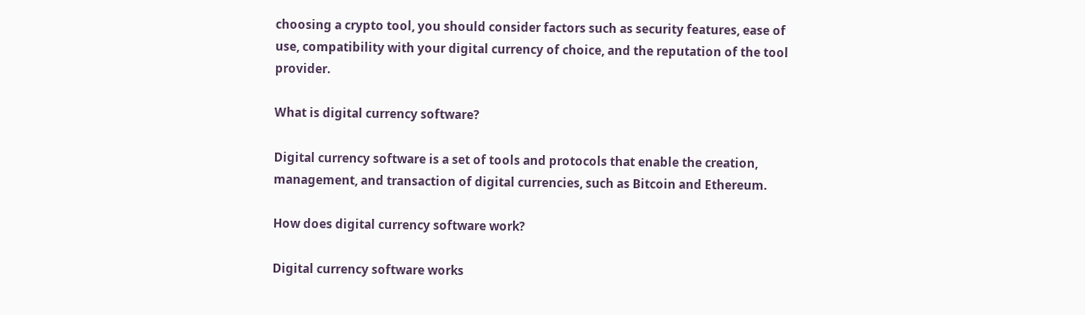choosing a crypto tool, you should consider factors such as security features, ease of use, compatibility with your digital currency of choice, and the reputation of the tool provider.

What is digital currency software?

Digital currency software is a set of tools and protocols that enable the creation, management, and transaction of digital currencies, such as Bitcoin and Ethereum.

How does digital currency software work?

Digital currency software works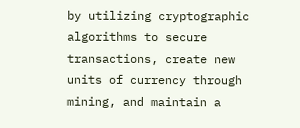by utilizing cryptographic algorithms to secure transactions, create new units of currency through mining, and maintain a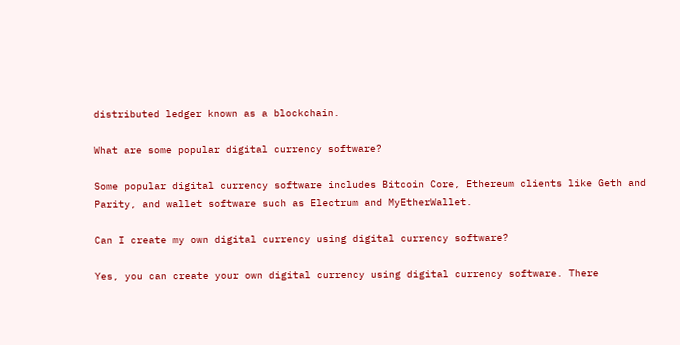distributed ledger known as a blockchain.

What are some popular digital currency software?

Some popular digital currency software includes Bitcoin Core, Ethereum clients like Geth and Parity, and wallet software such as Electrum and MyEtherWallet.

Can I create my own digital currency using digital currency software?

Yes, you can create your own digital currency using digital currency software. There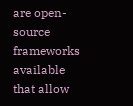are open-source frameworks available that allow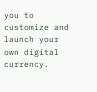you to customize and launch your own digital currency.